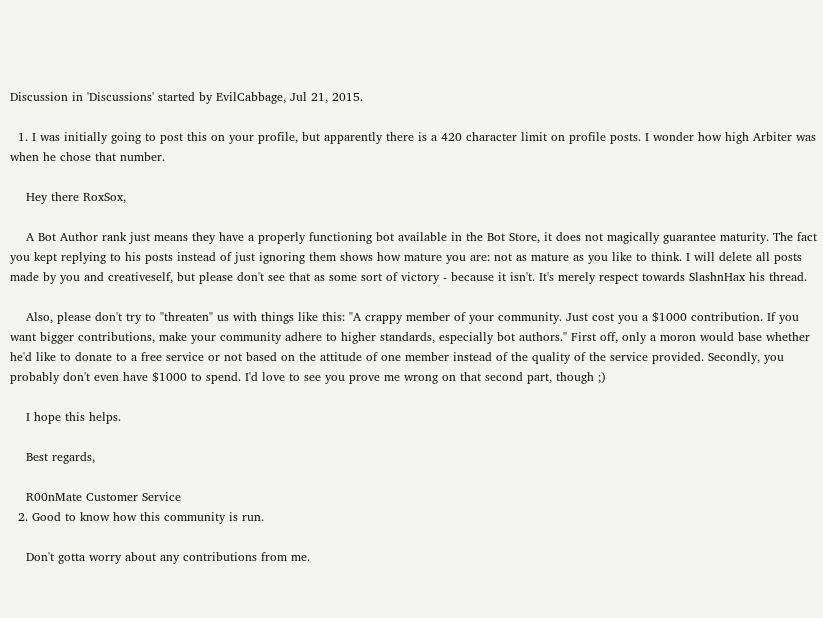Discussion in 'Discussions' started by EvilCabbage, Jul 21, 2015.

  1. I was initially going to post this on your profile, but apparently there is a 420 character limit on profile posts. I wonder how high Arbiter was when he chose that number.

    Hey there RoxSox,

    A Bot Author rank just means they have a properly functioning bot available in the Bot Store, it does not magically guarantee maturity. The fact you kept replying to his posts instead of just ignoring them shows how mature you are: not as mature as you like to think. I will delete all posts made by you and creativeself, but please don't see that as some sort of victory - because it isn't. It's merely respect towards SlashnHax his thread.

    Also, please don't try to "threaten" us with things like this: "A crappy member of your community. Just cost you a $1000 contribution. If you want bigger contributions, make your community adhere to higher standards, especially bot authors." First off, only a moron would base whether he'd like to donate to a free service or not based on the attitude of one member instead of the quality of the service provided. Secondly, you probably don't even have $1000 to spend. I'd love to see you prove me wrong on that second part, though ;)

    I hope this helps.

    Best regards,

    R00nMate Customer Service
  2. Good to know how this community is run.

    Don't gotta worry about any contributions from me.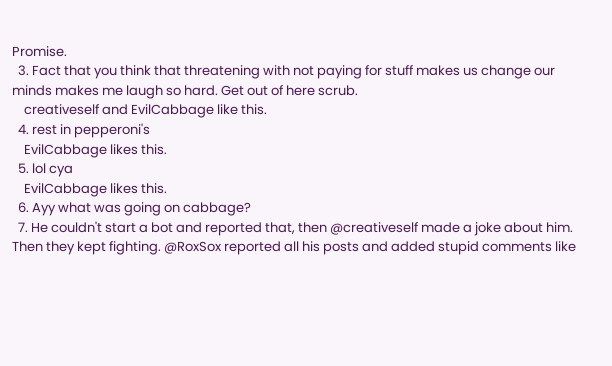Promise.
  3. Fact that you think that threatening with not paying for stuff makes us change our minds makes me laugh so hard. Get out of here scrub.
    creativeself and EvilCabbage like this.
  4. rest in pepperoni's
    EvilCabbage likes this.
  5. lol cya
    EvilCabbage likes this.
  6. Ayy what was going on cabbage?
  7. He couldn't start a bot and reported that, then @creativeself made a joke about him. Then they kept fighting. @RoxSox reported all his posts and added stupid comments like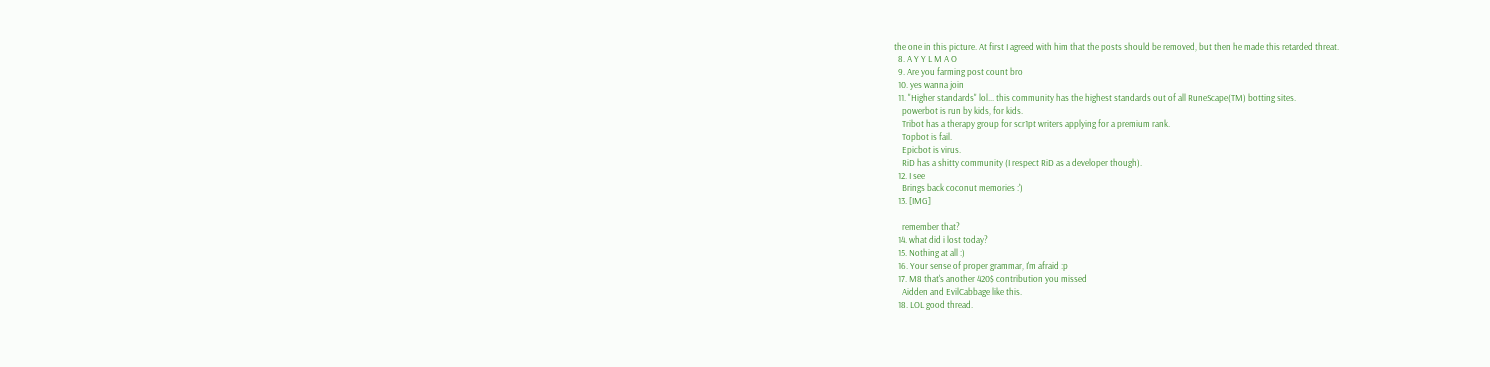the one in this picture. At first I agreed with him that the posts should be removed, but then he made this retarded threat.
  8. A Y Y L M A O
  9. Are you farming post count bro
  10. yes wanna join
  11. "Higher standards" lol... this community has the highest standards out of all RuneScape(TM) botting sites.
    powerbot is run by kids, for kids.
    Tribot has a therapy group for scr1pt writers applying for a premium rank.
    Topbot is fail.
    Epicbot is virus.
    RiD has a shitty community (I respect RiD as a developer though).
  12. I see
    Brings back coconut memories :')
  13. [IMG]

    remember that?
  14. what did i lost today?
  15. Nothing at all :)
  16. Your sense of proper grammar, I'm afraid :p
  17. M8 that's another 420$ contribution you missed
    Aidden and EvilCabbage like this.
  18. LOL good thread.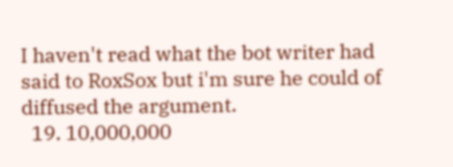I haven't read what the bot writer had said to RoxSox but i'm sure he could of diffused the argument.
  19. 10,000,000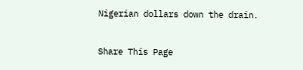Nigerian dollars down the drain.

Share This Page